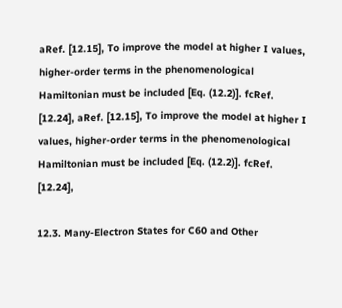aRef. [12.15], To improve the model at higher I values, higher-order terms in the phenomenological Hamiltonian must be included [Eq. (12.2)]. fcRef. [12.24], aRef. [12.15], To improve the model at higher I values, higher-order terms in the phenomenological Hamiltonian must be included [Eq. (12.2)]. fcRef. [12.24],

12.3. Many-Electron States for C60 and Other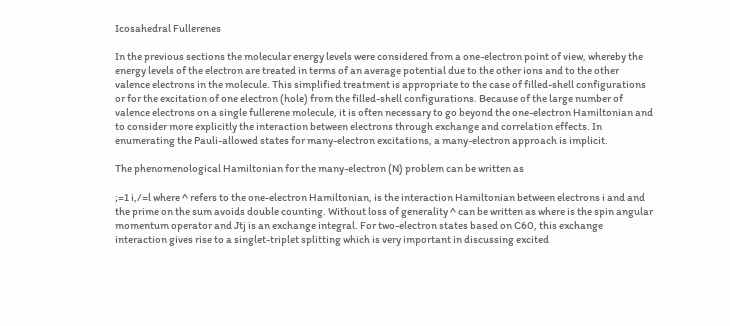Icosahedral Fullerenes

In the previous sections the molecular energy levels were considered from a one-electron point of view, whereby the energy levels of the electron are treated in terms of an average potential due to the other ions and to the other valence electrons in the molecule. This simplified treatment is appropriate to the case of filled-shell configurations or for the excitation of one electron (hole) from the filled-shell configurations. Because of the large number of valence electrons on a single fullerene molecule, it is often necessary to go beyond the one-electron Hamiltonian and to consider more explicitly the interaction between electrons through exchange and correlation effects. In enumerating the Pauli-allowed states for many-electron excitations, a many-electron approach is implicit.

The phenomenological Hamiltonian for the many-electron (N) problem can be written as

;=1 i,/=l where ^ refers to the one-electron Hamiltonian, is the interaction Hamiltonian between electrons i and and the prime on the sum avoids double counting. Without loss of generality ^ can be written as where is the spin angular momentum operator and Jtj is an exchange integral. For two-electron states based on C60, this exchange interaction gives rise to a singlet-triplet splitting which is very important in discussing excited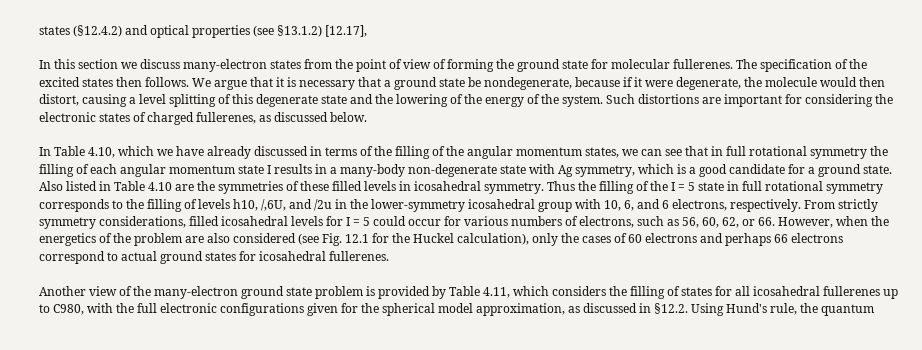states (§12.4.2) and optical properties (see §13.1.2) [12.17],

In this section we discuss many-electron states from the point of view of forming the ground state for molecular fullerenes. The specification of the excited states then follows. We argue that it is necessary that a ground state be nondegenerate, because if it were degenerate, the molecule would then distort, causing a level splitting of this degenerate state and the lowering of the energy of the system. Such distortions are important for considering the electronic states of charged fullerenes, as discussed below.

In Table 4.10, which we have already discussed in terms of the filling of the angular momentum states, we can see that in full rotational symmetry the filling of each angular momentum state I results in a many-body non-degenerate state with Ag symmetry, which is a good candidate for a ground state. Also listed in Table 4.10 are the symmetries of these filled levels in icosahedral symmetry. Thus the filling of the I = 5 state in full rotational symmetry corresponds to the filling of levels h10, /,6U, and /2u in the lower-symmetry icosahedral group with 10, 6, and 6 electrons, respectively. From strictly symmetry considerations, filled icosahedral levels for I = 5 could occur for various numbers of electrons, such as 56, 60, 62, or 66. However, when the energetics of the problem are also considered (see Fig. 12.1 for the Huckel calculation), only the cases of 60 electrons and perhaps 66 electrons correspond to actual ground states for icosahedral fullerenes.

Another view of the many-electron ground state problem is provided by Table 4.11, which considers the filling of states for all icosahedral fullerenes up to C980, with the full electronic configurations given for the spherical model approximation, as discussed in §12.2. Using Hund's rule, the quantum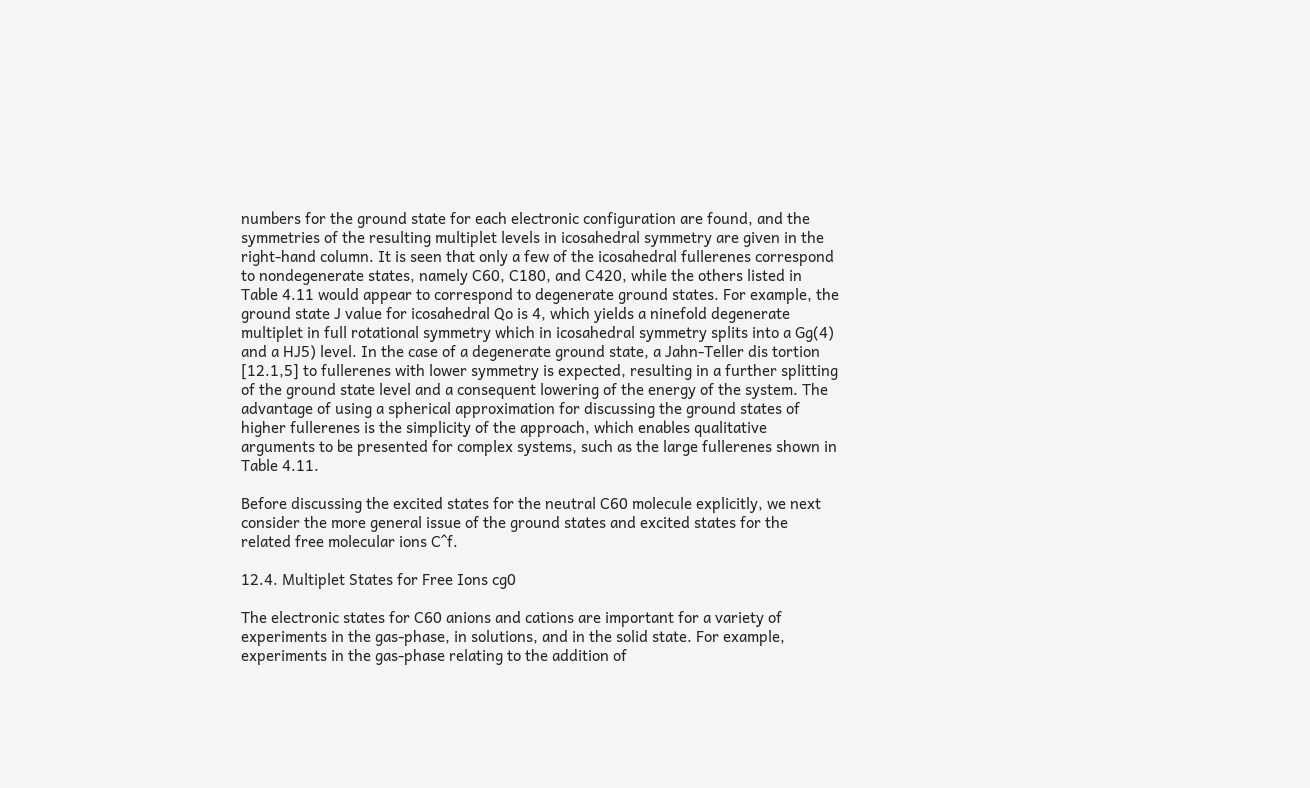numbers for the ground state for each electronic configuration are found, and the symmetries of the resulting multiplet levels in icosahedral symmetry are given in the right-hand column. It is seen that only a few of the icosahedral fullerenes correspond to nondegenerate states, namely C60, C180, and C420, while the others listed in Table 4.11 would appear to correspond to degenerate ground states. For example, the ground state J value for icosahedral Qo is 4, which yields a ninefold degenerate multiplet in full rotational symmetry which in icosahedral symmetry splits into a Gg(4) and a HJ5) level. In the case of a degenerate ground state, a Jahn-Teller dis tortion [12.1,5] to fullerenes with lower symmetry is expected, resulting in a further splitting of the ground state level and a consequent lowering of the energy of the system. The advantage of using a spherical approximation for discussing the ground states of higher fullerenes is the simplicity of the approach, which enables qualitative arguments to be presented for complex systems, such as the large fullerenes shown in Table 4.11.

Before discussing the excited states for the neutral C60 molecule explicitly, we next consider the more general issue of the ground states and excited states for the related free molecular ions C^f.

12.4. Multiplet States for Free Ions cg0

The electronic states for C60 anions and cations are important for a variety of experiments in the gas-phase, in solutions, and in the solid state. For example, experiments in the gas-phase relating to the addition of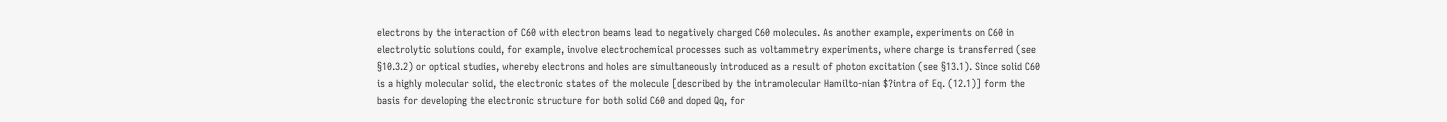electrons by the interaction of C60 with electron beams lead to negatively charged C60 molecules. As another example, experiments on C60 in electrolytic solutions could, for example, involve electrochemical processes such as voltammetry experiments, where charge is transferred (see §10.3.2) or optical studies, whereby electrons and holes are simultaneously introduced as a result of photon excitation (see §13.1). Since solid C60 is a highly molecular solid, the electronic states of the molecule [described by the intramolecular Hamilto-nian $?intra of Eq. (12.1)] form the basis for developing the electronic structure for both solid C60 and doped Qq, for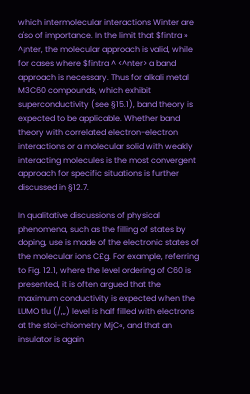which intermolecular interactions Winter are a'so of importance. In the limit that $fintra » ^¡nter, the molecular approach is valid, while for cases where $fintra ^ <^nter> a band approach is necessary. Thus for alkali metal M3C60 compounds, which exhibit superconductivity (see §15.1), band theory is expected to be applicable. Whether band theory with correlated electron-electron interactions or a molecular solid with weakly interacting molecules is the most convergent approach for specific situations is further discussed in §12.7.

In qualitative discussions of physical phenomena, such as the filling of states by doping, use is made of the electronic states of the molecular ions C£g. For example, referring to Fig. 12.1, where the level ordering of C60 is presented, it is often argued that the maximum conductivity is expected when the LUMO tlu (/,„) level is half filled with electrons at the stoi-chiometry MjC«, and that an insulator is again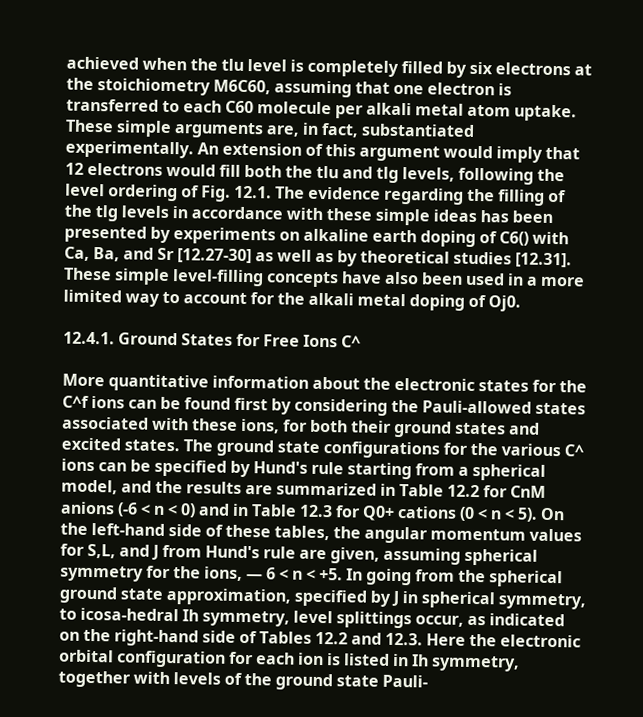achieved when the tlu level is completely filled by six electrons at the stoichiometry M6C60, assuming that one electron is transferred to each C60 molecule per alkali metal atom uptake. These simple arguments are, in fact, substantiated experimentally. An extension of this argument would imply that 12 electrons would fill both the tlu and tlg levels, following the level ordering of Fig. 12.1. The evidence regarding the filling of the tlg levels in accordance with these simple ideas has been presented by experiments on alkaline earth doping of C6() with Ca, Ba, and Sr [12.27-30] as well as by theoretical studies [12.31]. These simple level-filling concepts have also been used in a more limited way to account for the alkali metal doping of Oj0.

12.4.1. Ground States for Free Ions C^

More quantitative information about the electronic states for the C^f ions can be found first by considering the Pauli-allowed states associated with these ions, for both their ground states and excited states. The ground state configurations for the various C^ ions can be specified by Hund's rule starting from a spherical model, and the results are summarized in Table 12.2 for CnM anions (-6 < n < 0) and in Table 12.3 for Q0+ cations (0 < n < 5). On the left-hand side of these tables, the angular momentum values for S,L, and J from Hund's rule are given, assuming spherical symmetry for the ions, — 6 < n < +5. In going from the spherical ground state approximation, specified by J in spherical symmetry, to icosa-hedral Ih symmetry, level splittings occur, as indicated on the right-hand side of Tables 12.2 and 12.3. Here the electronic orbital configuration for each ion is listed in Ih symmetry, together with levels of the ground state Pauli-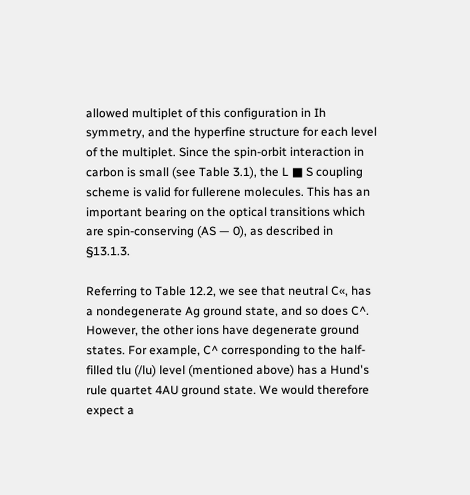allowed multiplet of this configuration in Ih symmetry, and the hyperfine structure for each level of the multiplet. Since the spin-orbit interaction in carbon is small (see Table 3.1), the L ■ S coupling scheme is valid for fullerene molecules. This has an important bearing on the optical transitions which are spin-conserving (AS — 0), as described in §13.1.3.

Referring to Table 12.2, we see that neutral C«, has a nondegenerate Ag ground state, and so does C^. However, the other ions have degenerate ground states. For example, C^ corresponding to the half-filled tlu (/lu) level (mentioned above) has a Hund's rule quartet 4AU ground state. We would therefore expect a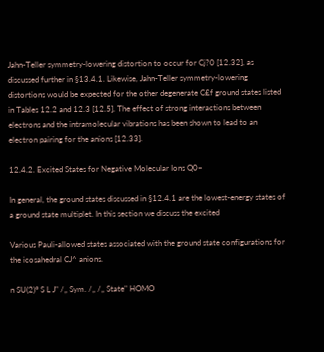Jahn-Teller symmetry-lowering distortion to occur for Cj?0 [12.32], as discussed further in §13.4.1. Likewise, Jahn-Teller symmetry-lowering distortions would be expected for the other degenerate C£f ground states listed in Tables 12.2 and 12.3 [12.5]. The effect of strong interactions between electrons and the intramolecular vibrations has been shown to lead to an electron pairing for the anions [12.33].

12.4.2. Excited States for Negative Molecular Ions Q0~

In general, the ground states discussed in §12.4.1 are the lowest-energy states of a ground state multiplet. In this section we discuss the excited

Various Pauli-allowed states associated with the ground state configurations for the icosahedral CJ^ anions.

n SU(2)° S L J" /„ Sym. /„ /„ State" HOMO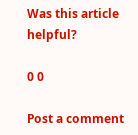Was this article helpful?

0 0

Post a comment